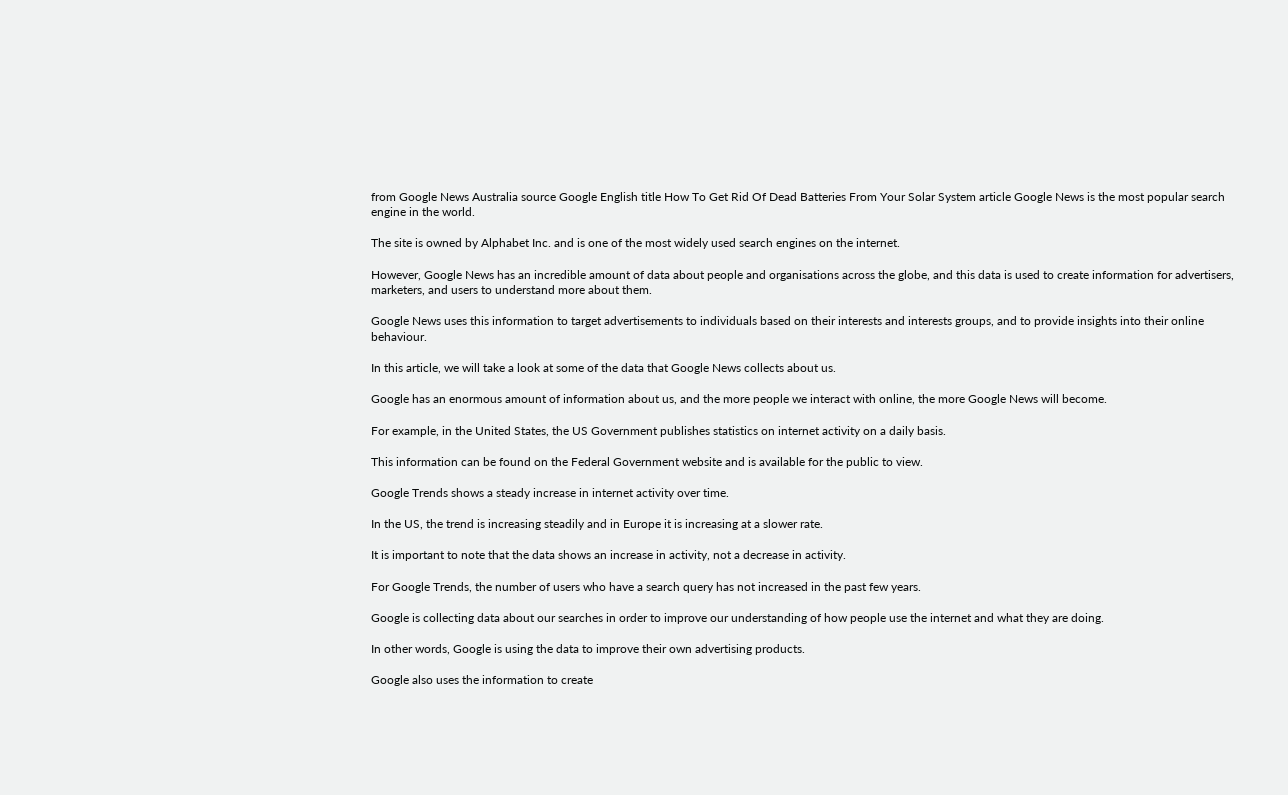from Google News Australia source Google English title How To Get Rid Of Dead Batteries From Your Solar System article Google News is the most popular search engine in the world.

The site is owned by Alphabet Inc. and is one of the most widely used search engines on the internet.

However, Google News has an incredible amount of data about people and organisations across the globe, and this data is used to create information for advertisers, marketers, and users to understand more about them.

Google News uses this information to target advertisements to individuals based on their interests and interests groups, and to provide insights into their online behaviour.

In this article, we will take a look at some of the data that Google News collects about us.

Google has an enormous amount of information about us, and the more people we interact with online, the more Google News will become.

For example, in the United States, the US Government publishes statistics on internet activity on a daily basis.

This information can be found on the Federal Government website and is available for the public to view.

Google Trends shows a steady increase in internet activity over time.

In the US, the trend is increasing steadily and in Europe it is increasing at a slower rate.

It is important to note that the data shows an increase in activity, not a decrease in activity.

For Google Trends, the number of users who have a search query has not increased in the past few years.

Google is collecting data about our searches in order to improve our understanding of how people use the internet and what they are doing.

In other words, Google is using the data to improve their own advertising products.

Google also uses the information to create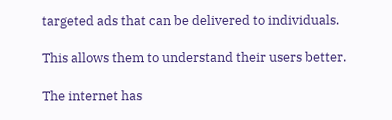targeted ads that can be delivered to individuals.

This allows them to understand their users better.

The internet has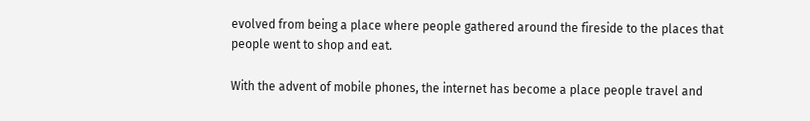evolved from being a place where people gathered around the fireside to the places that people went to shop and eat.

With the advent of mobile phones, the internet has become a place people travel and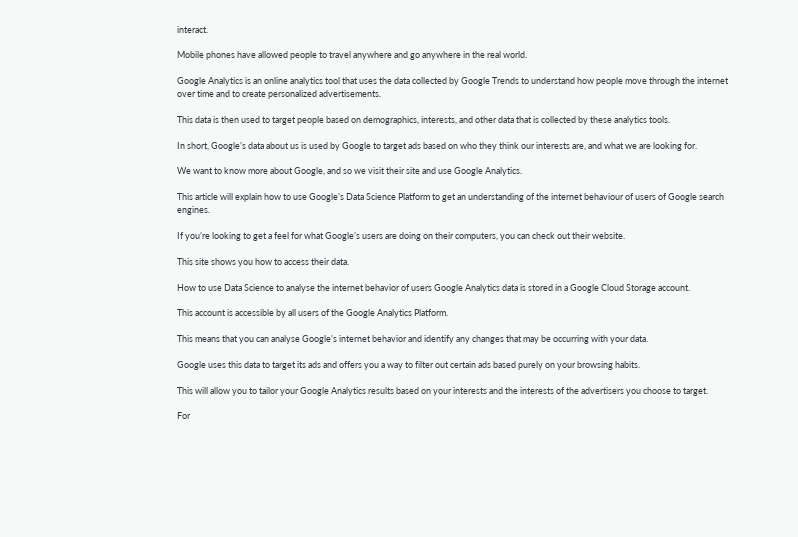interact.

Mobile phones have allowed people to travel anywhere and go anywhere in the real world.

Google Analytics is an online analytics tool that uses the data collected by Google Trends to understand how people move through the internet over time and to create personalized advertisements.

This data is then used to target people based on demographics, interests, and other data that is collected by these analytics tools.

In short, Google’s data about us is used by Google to target ads based on who they think our interests are, and what we are looking for.

We want to know more about Google, and so we visit their site and use Google Analytics.

This article will explain how to use Google’s Data Science Platform to get an understanding of the internet behaviour of users of Google search engines.

If you’re looking to get a feel for what Google’s users are doing on their computers, you can check out their website.

This site shows you how to access their data.

How to use Data Science to analyse the internet behavior of users Google Analytics data is stored in a Google Cloud Storage account.

This account is accessible by all users of the Google Analytics Platform.

This means that you can analyse Google’s internet behavior and identify any changes that may be occurring with your data.

Google uses this data to target its ads and offers you a way to filter out certain ads based purely on your browsing habits.

This will allow you to tailor your Google Analytics results based on your interests and the interests of the advertisers you choose to target.

For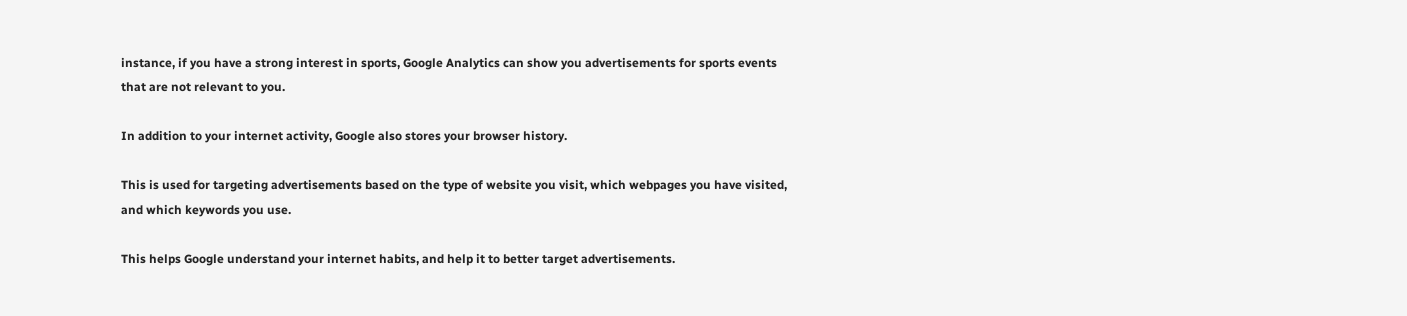instance, if you have a strong interest in sports, Google Analytics can show you advertisements for sports events that are not relevant to you.

In addition to your internet activity, Google also stores your browser history.

This is used for targeting advertisements based on the type of website you visit, which webpages you have visited, and which keywords you use.

This helps Google understand your internet habits, and help it to better target advertisements.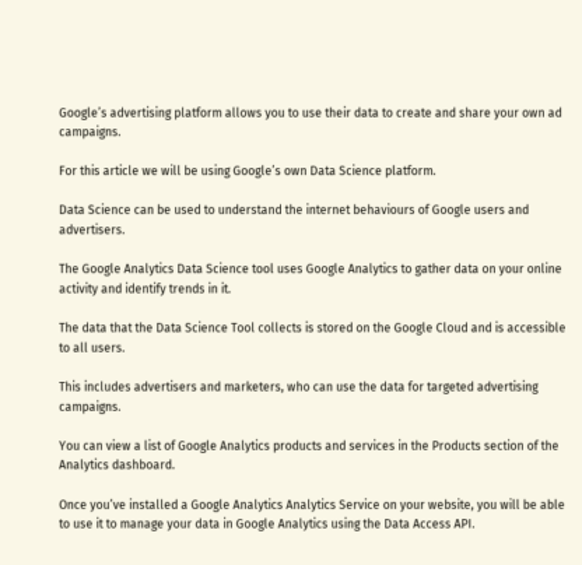Google’s advertising platform allows you to use their data to create and share your own ad campaigns.

For this article we will be using Google’s own Data Science platform.

Data Science can be used to understand the internet behaviours of Google users and advertisers.

The Google Analytics Data Science tool uses Google Analytics to gather data on your online activity and identify trends in it.

The data that the Data Science Tool collects is stored on the Google Cloud and is accessible to all users.

This includes advertisers and marketers, who can use the data for targeted advertising campaigns.

You can view a list of Google Analytics products and services in the Products section of the Analytics dashboard.

Once you’ve installed a Google Analytics Analytics Service on your website, you will be able to use it to manage your data in Google Analytics using the Data Access API.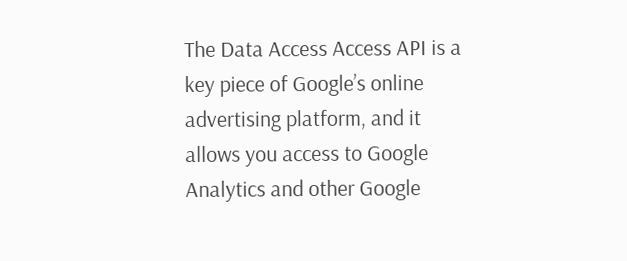The Data Access Access API is a key piece of Google’s online advertising platform, and it allows you access to Google Analytics and other Google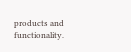products and functionality.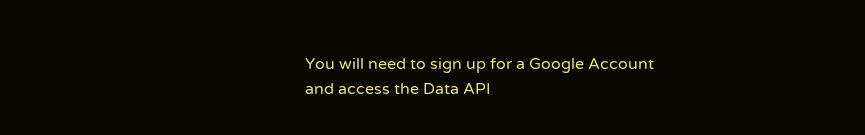You will need to sign up for a Google Account and access the Data API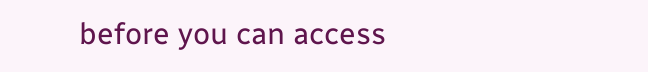before you can access